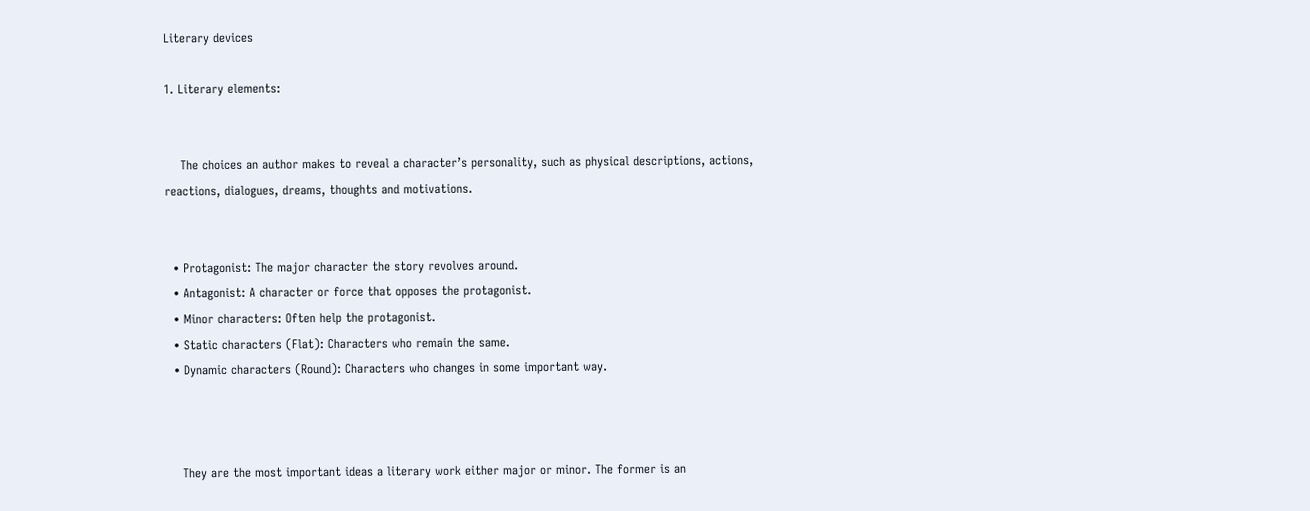Literary devices

1. Literary elements:


    The choices an author makes to reveal a character’s personality, such as physical descriptions, actions, reactions, dialogues, dreams, thoughts and motivations.


  • Protagonist: The major character the story revolves around.
  • Antagonist: A character or force that opposes the protagonist.
  • Minor characters: Often help the protagonist.
  • Static characters (Flat): Characters who remain the same.
  • Dynamic characters (Round): Characters who changes in some important way.



    They are the most important ideas a literary work either major or minor. The former is an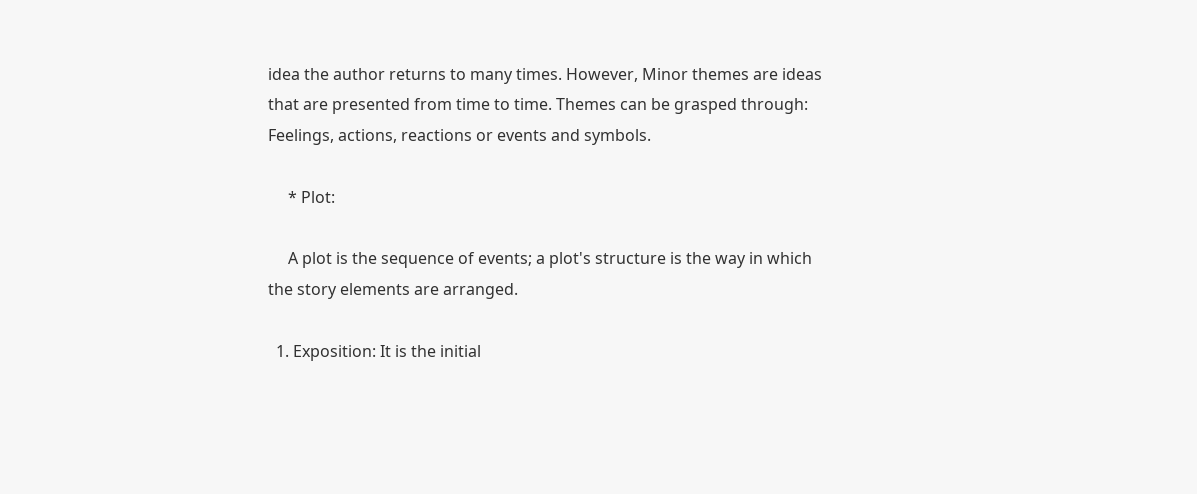idea the author returns to many times. However, Minor themes are ideas that are presented from time to time. Themes can be grasped through: Feelings, actions, reactions or events and symbols.

     * Plot:

     A plot is the sequence of events; a plot's structure is the way in which the story elements are arranged.

  1. Exposition: It is the initial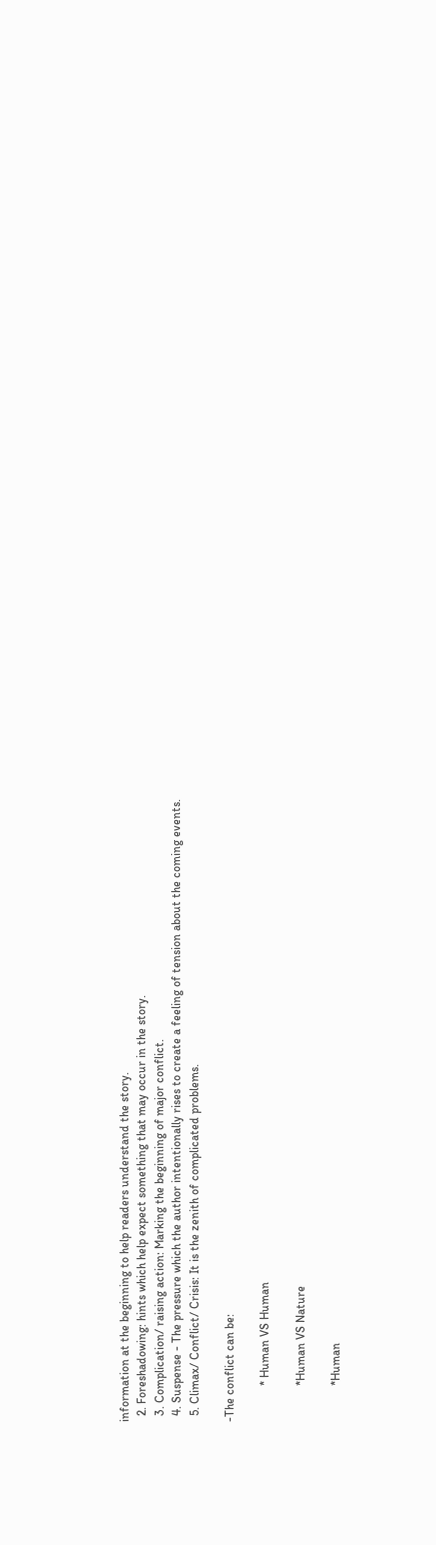information at the beginning to help readers understand the story.
  2. Foreshadowing: hints which help expect something that may occur in the story.
  3. Complication/ raising action: Marking the beginning of major conflict.
  4. Suspense - The pressure which the author intentionally rises to create a feeling of tension about the coming events.
  5. Climax/ Conflict/ Crisis: It is the zenith of complicated problems.

-The conflict can be:

            * Human VS Human

            *Human VS Nature

            *Human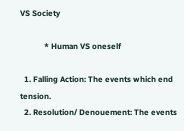VS Society

            * Human VS oneself

  1. Falling Action: The events which end tension.
  2. Resolution/ Denouement: The events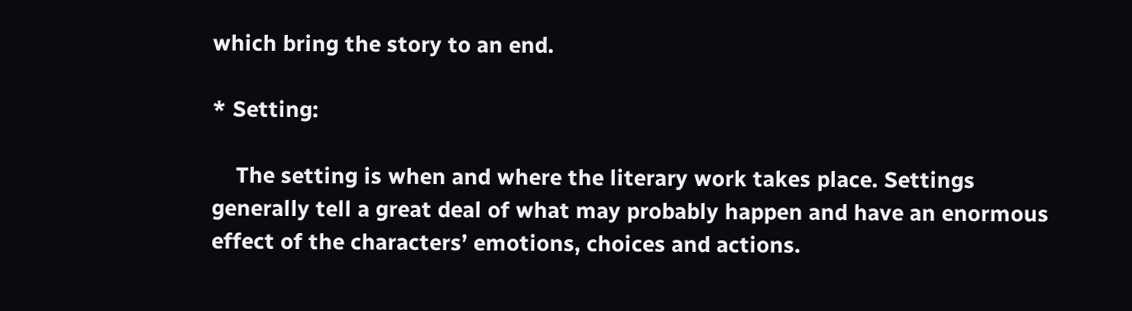which bring the story to an end.

* Setting:

    The setting is when and where the literary work takes place. Settings generally tell a great deal of what may probably happen and have an enormous effect of the characters’ emotions, choices and actions.